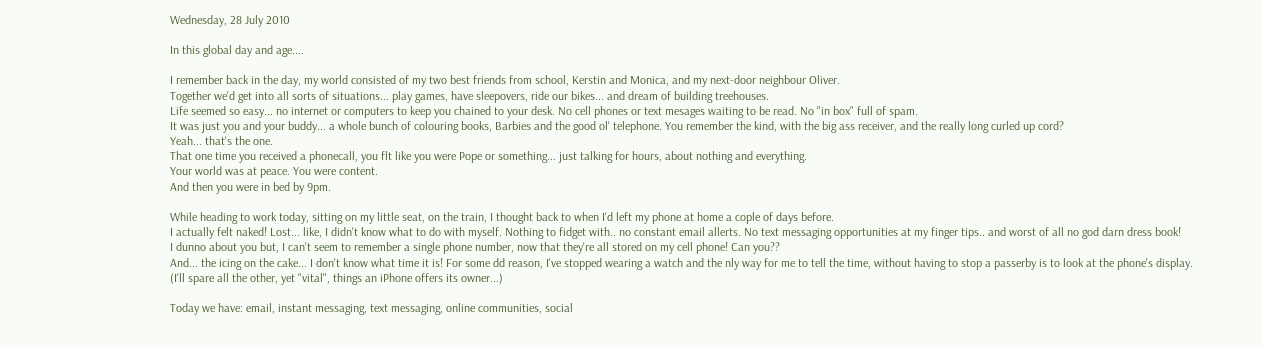Wednesday, 28 July 2010

In this global day and age....

I remember back in the day, my world consisted of my two best friends from school, Kerstin and Monica, and my next-door neighbour Oliver.
Together we'd get into all sorts of situations... play games, have sleepovers, ride our bikes... and dream of building treehouses.
Life seemed so easy... no internet or computers to keep you chained to your desk. No cell phones or text mesages waiting to be read. No "in box" full of spam.
It was just you and your buddy... a whole bunch of colouring books, Barbies and the good ol' telephone. You remember the kind, with the big ass receiver, and the really long curled up cord?
Yeah... that's the one.
That one time you received a phonecall, you flt like you were Pope or something... just talking for hours, about nothing and everything.
Your world was at peace. You were content.
And then you were in bed by 9pm.

While heading to work today, sitting on my little seat, on the train, I thought back to when I'd left my phone at home a cople of days before.
I actually felt naked! Lost... like, I didn't know what to do with myself. Nothing to fidget with.. no constant email allerts. No text messaging opportunities at my finger tips.. and worst of all no god darn dress book!
I dunno about you but, I can't seem to remember a single phone number, now that they're all stored on my cell phone! Can you??
And... the icing on the cake... I don't know what time it is! For some dd reason, I've stopped wearing a watch and the nly way for me to tell the time, without having to stop a passerby is to look at the phone's display.
(I'll spare all the other, yet "vital", things an iPhone offers its owner...)

Today we have: email, instant messaging, text messaging, online communities, social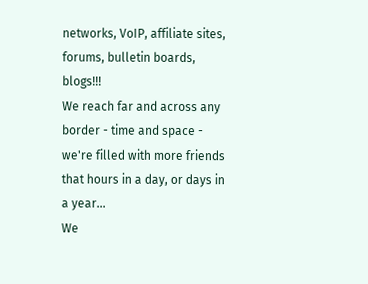networks, VoIP, affiliate sites, forums, bulletin boards, blogs!!!
We reach far and across any border - time and space - we're filled with more friends that hours in a day, or days in a year...
We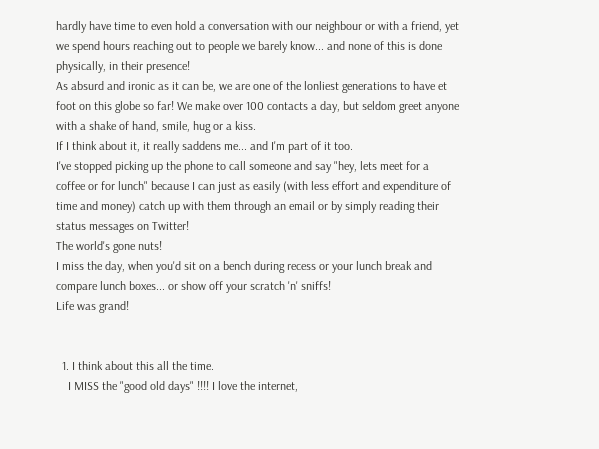hardly have time to even hold a conversation with our neighbour or with a friend, yet we spend hours reaching out to people we barely know... and none of this is done physically, in their presence!
As absurd and ironic as it can be, we are one of the lonliest generations to have et foot on this globe so far! We make over 100 contacts a day, but seldom greet anyone with a shake of hand, smile, hug or a kiss.
If I think about it, it really saddens me... and I'm part of it too.
I've stopped picking up the phone to call someone and say "hey, lets meet for a coffee or for lunch" because I can just as easily (with less effort and expenditure of time and money) catch up with them through an email or by simply reading their status messages on Twitter!
The world's gone nuts!
I miss the day, when you'd sit on a bench during recess or your lunch break and compare lunch boxes... or show off your scratch 'n' sniffs!
Life was grand!


  1. I think about this all the time.
    I MISS the "good old days" !!!! I love the internet,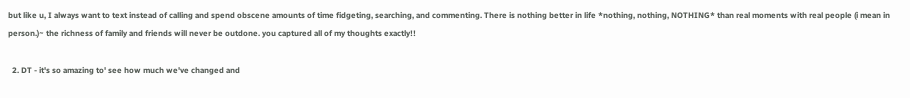but like u, I always want to text instead of calling and spend obscene amounts of time fidgeting, searching, and commenting. There is nothing better in life *nothing, nothing, NOTHING* than real moments with real people (i mean in person.)~ the richness of family and friends will never be outdone. you captured all of my thoughts exactly!!

  2. DT - it's so amazing to' see how much we've changed and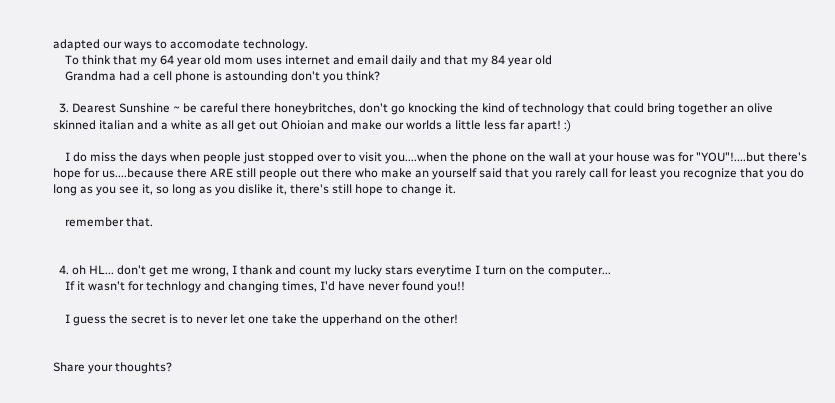adapted our ways to accomodate technology.
    To think that my 64 year old mom uses internet and email daily and that my 84 year old
    Grandma had a cell phone is astounding don't you think?

  3. Dearest Sunshine ~ be careful there honeybritches, don't go knocking the kind of technology that could bring together an olive skinned italian and a white as all get out Ohioian and make our worlds a little less far apart! :)

    I do miss the days when people just stopped over to visit you....when the phone on the wall at your house was for "YOU"!....but there's hope for us....because there ARE still people out there who make an yourself said that you rarely call for least you recognize that you do long as you see it, so long as you dislike it, there's still hope to change it.

    remember that.


  4. oh HL... don't get me wrong, I thank and count my lucky stars everytime I turn on the computer...
    If it wasn't for technlogy and changing times, I'd have never found you!!

    I guess the secret is to never let one take the upperhand on the other!


Share your thoughts?